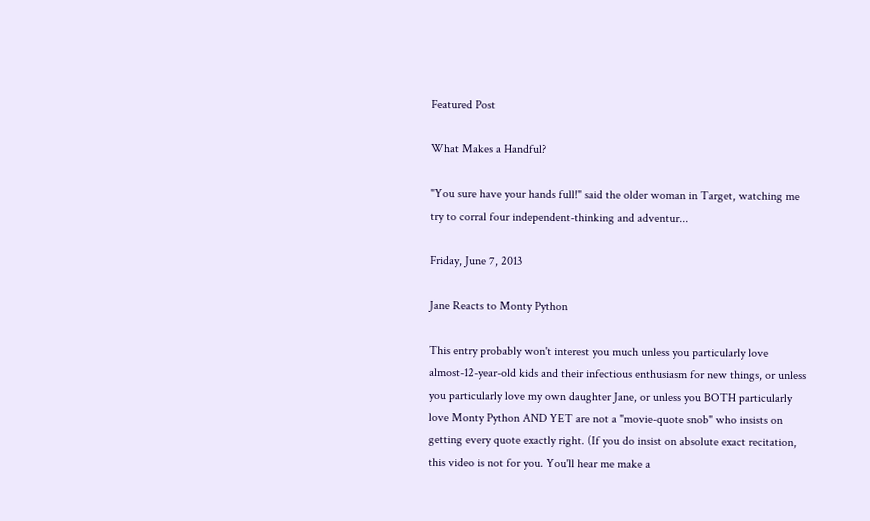Featured Post

What Makes a Handful?

"You sure have your hands full!" said the older woman in Target, watching me try to corral four independent-thinking and adventur...

Friday, June 7, 2013

Jane Reacts to Monty Python

This entry probably won't interest you much unless you particularly love almost-12-year-old kids and their infectious enthusiasm for new things, or unless you particularly love my own daughter Jane, or unless you BOTH particularly love Monty Python AND YET are not a "movie-quote snob" who insists on getting every quote exactly right. (If you do insist on absolute exact recitation, this video is not for you. You'll hear me make a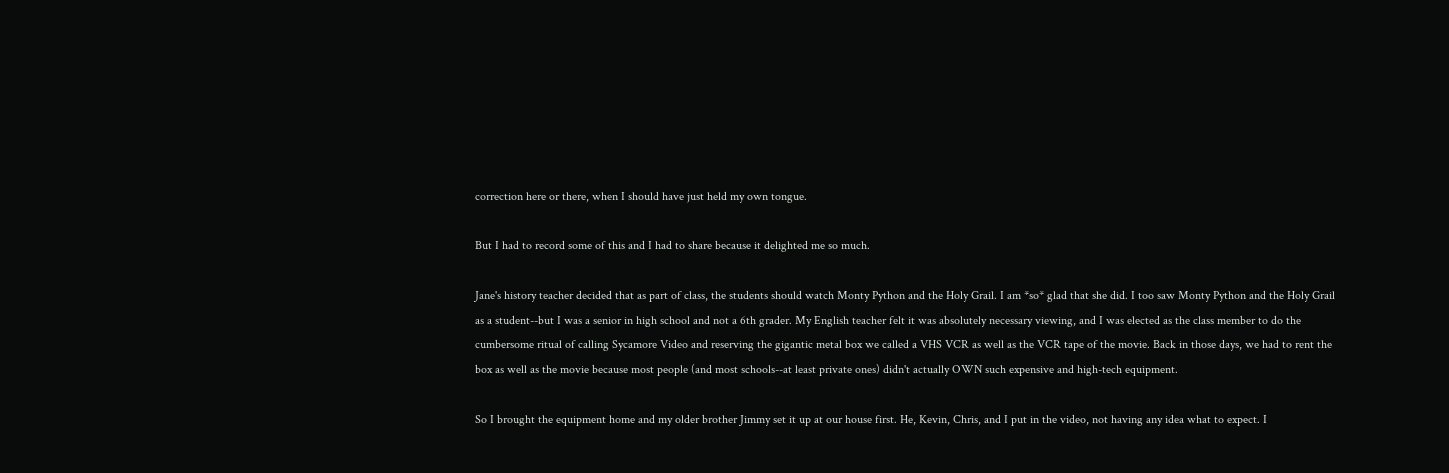correction here or there, when I should have just held my own tongue.

But I had to record some of this and I had to share because it delighted me so much.

Jane's history teacher decided that as part of class, the students should watch Monty Python and the Holy Grail. I am *so* glad that she did. I too saw Monty Python and the Holy Grail as a student--but I was a senior in high school and not a 6th grader. My English teacher felt it was absolutely necessary viewing, and I was elected as the class member to do the cumbersome ritual of calling Sycamore Video and reserving the gigantic metal box we called a VHS VCR as well as the VCR tape of the movie. Back in those days, we had to rent the box as well as the movie because most people (and most schools--at least private ones) didn't actually OWN such expensive and high-tech equipment.

So I brought the equipment home and my older brother Jimmy set it up at our house first. He, Kevin, Chris, and I put in the video, not having any idea what to expect. I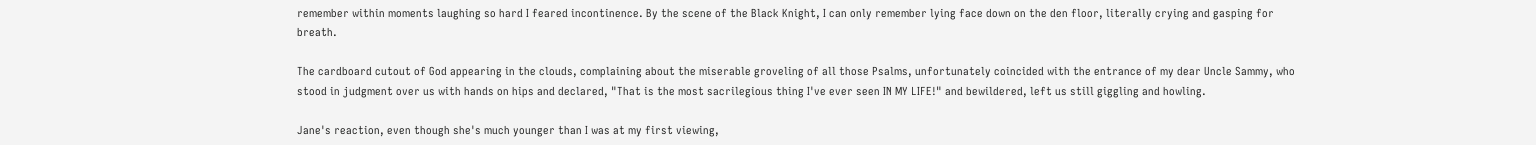remember within moments laughing so hard I feared incontinence. By the scene of the Black Knight, I can only remember lying face down on the den floor, literally crying and gasping for breath.

The cardboard cutout of God appearing in the clouds, complaining about the miserable groveling of all those Psalms, unfortunately coincided with the entrance of my dear Uncle Sammy, who stood in judgment over us with hands on hips and declared, "That is the most sacrilegious thing I've ever seen IN MY LIFE!" and bewildered, left us still giggling and howling.

Jane's reaction, even though she's much younger than I was at my first viewing,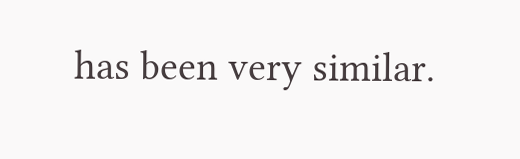has been very similar.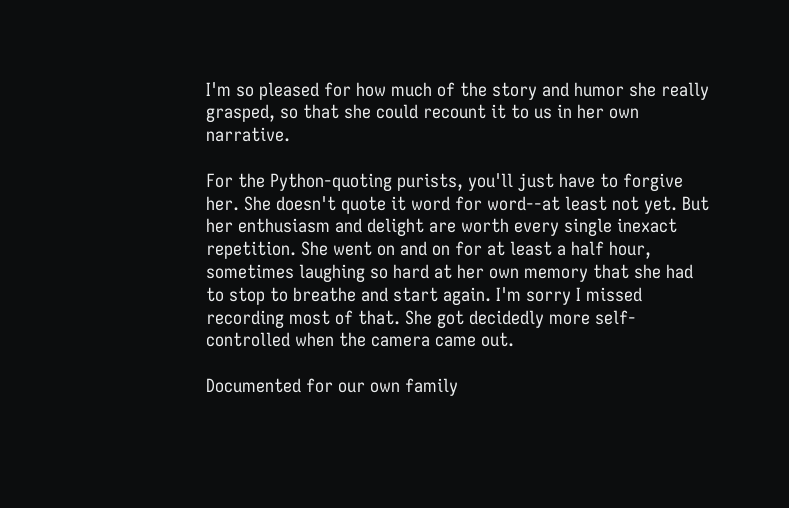I'm so pleased for how much of the story and humor she really grasped, so that she could recount it to us in her own narrative.

For the Python-quoting purists, you'll just have to forgive her. She doesn't quote it word for word--at least not yet. But her enthusiasm and delight are worth every single inexact repetition. She went on and on for at least a half hour, sometimes laughing so hard at her own memory that she had to stop to breathe and start again. I'm sorry I missed recording most of that. She got decidedly more self-controlled when the camera came out.

Documented for our own family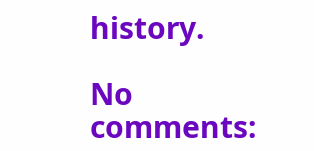history.

No comments: